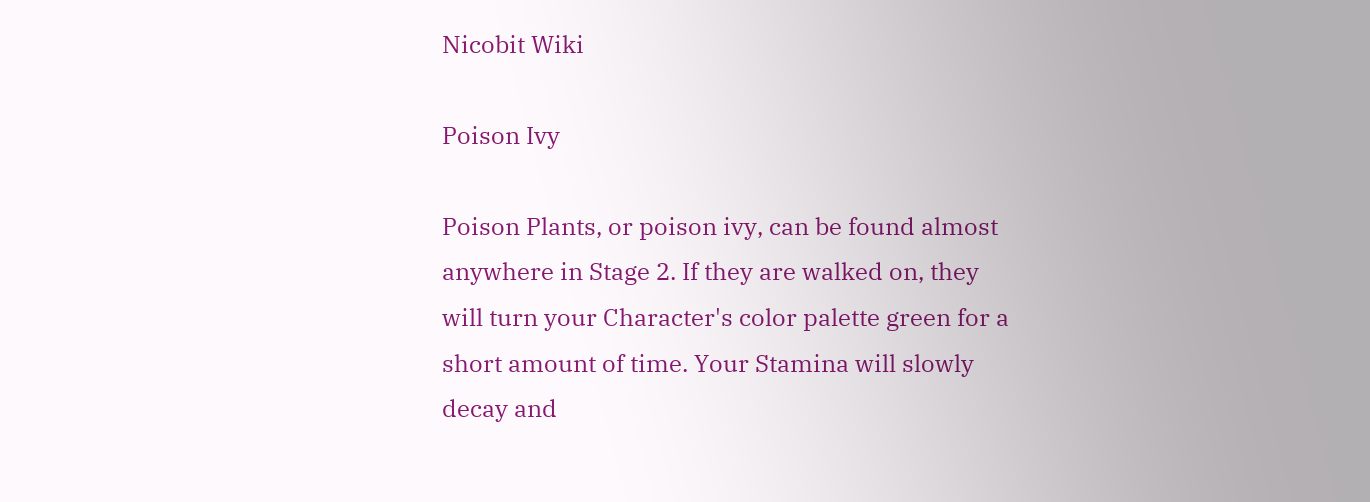Nicobit Wiki

Poison Ivy

Poison Plants, or poison ivy, can be found almost anywhere in Stage 2. If they are walked on, they will turn your Character's color palette green for a short amount of time. Your Stamina will slowly decay and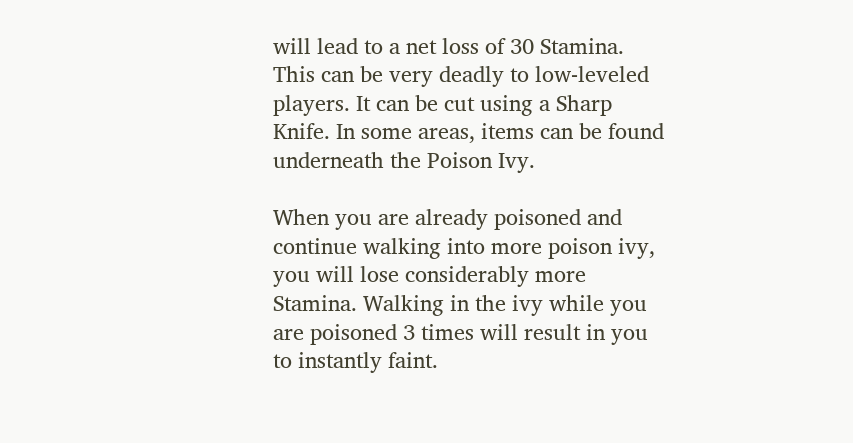will lead to a net loss of 30 Stamina. This can be very deadly to low-leveled players. It can be cut using a Sharp Knife. In some areas, items can be found underneath the Poison Ivy.

When you are already poisoned and continue walking into more poison ivy, you will lose considerably more Stamina. Walking in the ivy while you are poisoned 3 times will result in you to instantly faint.